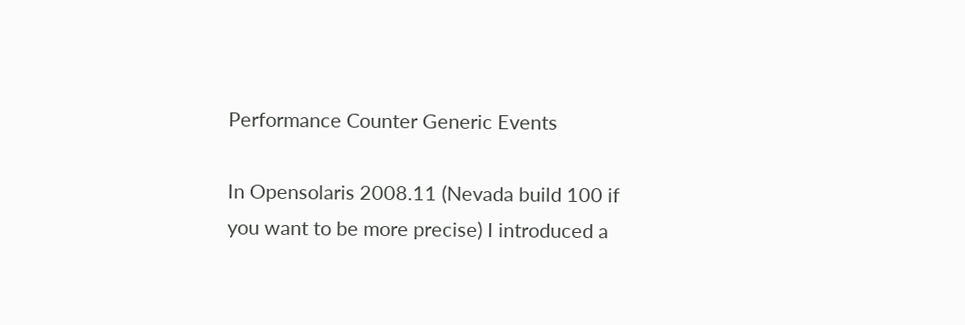Performance Counter Generic Events

In Opensolaris 2008.11 (Nevada build 100 if you want to be more precise) I introduced a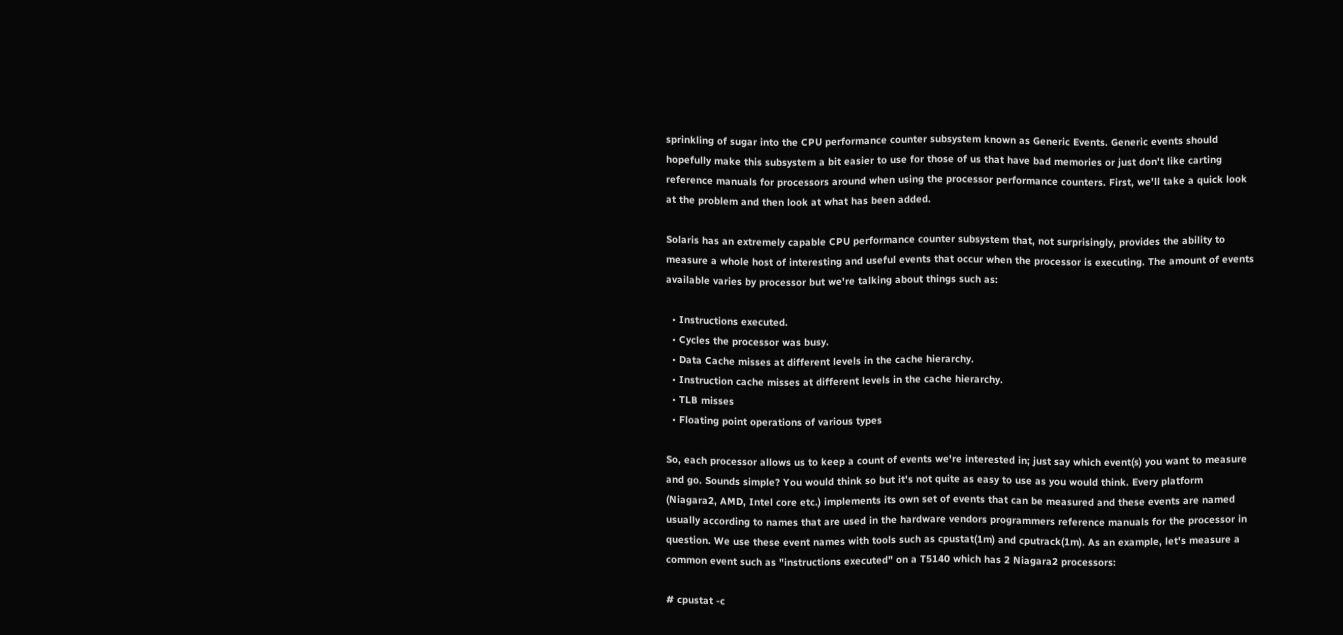sprinkling of sugar into the CPU performance counter subsystem known as Generic Events. Generic events should hopefully make this subsystem a bit easier to use for those of us that have bad memories or just don't like carting reference manuals for processors around when using the processor performance counters. First, we'll take a quick look at the problem and then look at what has been added.

Solaris has an extremely capable CPU performance counter subsystem that, not surprisingly, provides the ability to measure a whole host of interesting and useful events that occur when the processor is executing. The amount of events available varies by processor but we're talking about things such as:

  • Instructions executed.
  • Cycles the processor was busy.
  • Data Cache misses at different levels in the cache hierarchy.
  • Instruction cache misses at different levels in the cache hierarchy.
  • TLB misses
  • Floating point operations of various types

So, each processor allows us to keep a count of events we're interested in; just say which event(s) you want to measure and go. Sounds simple? You would think so but it's not quite as easy to use as you would think. Every platform (Niagara2, AMD, Intel core etc.) implements its own set of events that can be measured and these events are named usually according to names that are used in the hardware vendors programmers reference manuals for the processor in question. We use these event names with tools such as cpustat(1m) and cputrack(1m). As an example, let's measure a common event such as "instructions executed" on a T5140 which has 2 Niagara2 processors:

# cpustat -c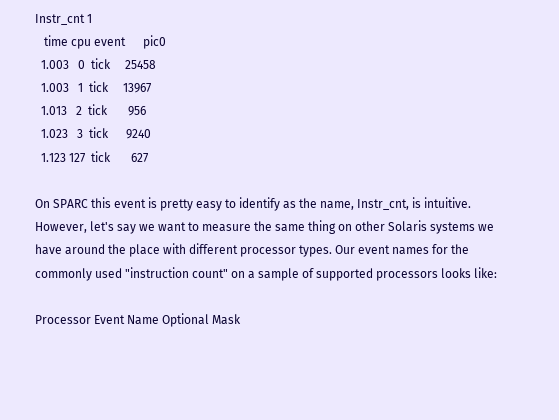Instr_cnt 1
   time cpu event      pic0
  1.003   0  tick     25458
  1.003   1  tick     13967
  1.013   2  tick       956
  1.023   3  tick      9240
  1.123 127  tick       627

On SPARC this event is pretty easy to identify as the name, Instr_cnt, is intuitive. However, let's say we want to measure the same thing on other Solaris systems we have around the place with different processor types. Our event names for the commonly used "instruction count" on a sample of supported processors looks like:

Processor Event Name Optional Mask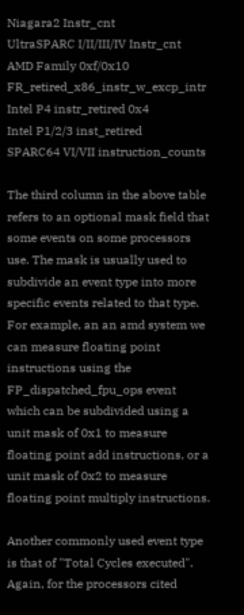Niagara2 Instr_cnt
UltraSPARC I/II/III/IV Instr_cnt
AMD Family 0xf/0x10 FR_retired_x86_instr_w_excp_intr
Intel P4 instr_retired 0x4
Intel P1/2/3 inst_retired
SPARC64 VI/VII instruction_counts

The third column in the above table refers to an optional mask field that some events on some processors use. The mask is usually used to subdivide an event type into more specific events related to that type. For example, an an amd system we can measure floating point instructions using the FP_dispatched_fpu_ops event which can be subdivided using a unit mask of 0x1 to measure floating point add instructions, or a unit mask of 0x2 to measure floating point multiply instructions.

Another commonly used event type is that of "Total Cycles executed". Again, for the processors cited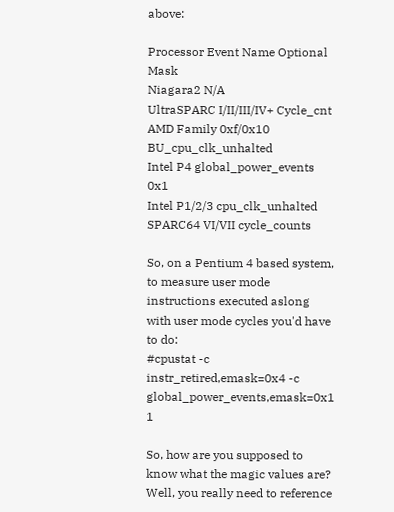above:

Processor Event Name Optional Mask
Niagara2 N/A
UltraSPARC I/II/III/IV+ Cycle_cnt
AMD Family 0xf/0x10 BU_cpu_clk_unhalted
Intel P4 global_power_events 0x1
Intel P1/2/3 cpu_clk_unhalted
SPARC64 VI/VII cycle_counts

So, on a Pentium 4 based system, to measure user mode instructions executed aslong with user mode cycles you'd have to do:
#cpustat -c instr_retired,emask=0x4 -c global_power_events,emask=0x1 1

So, how are you supposed to know what the magic values are? Well, you really need to reference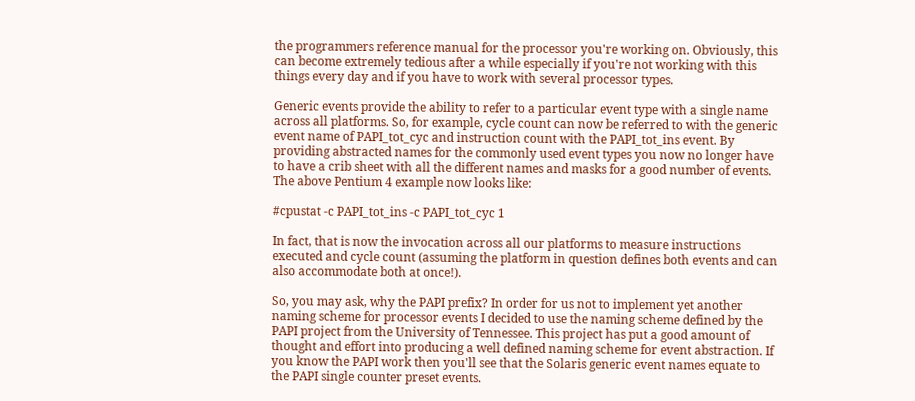the programmers reference manual for the processor you're working on. Obviously, this can become extremely tedious after a while especially if you're not working with this things every day and if you have to work with several processor types.

Generic events provide the ability to refer to a particular event type with a single name across all platforms. So, for example, cycle count can now be referred to with the generic event name of PAPI_tot_cyc and instruction count with the PAPI_tot_ins event. By providing abstracted names for the commonly used event types you now no longer have to have a crib sheet with all the different names and masks for a good number of events. The above Pentium 4 example now looks like:

#cpustat -c PAPI_tot_ins -c PAPI_tot_cyc 1

In fact, that is now the invocation across all our platforms to measure instructions executed and cycle count (assuming the platform in question defines both events and can also accommodate both at once!).

So, you may ask, why the PAPI prefix? In order for us not to implement yet another naming scheme for processor events I decided to use the naming scheme defined by the PAPI project from the University of Tennessee. This project has put a good amount of thought and effort into producing a well defined naming scheme for event abstraction. If you know the PAPI work then you'll see that the Solaris generic event names equate to the PAPI single counter preset events.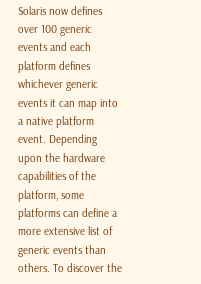Solaris now defines over 100 generic events and each platform defines whichever generic events it can map into a native platform event. Depending upon the hardware capabilities of the platform, some platforms can define a more extensive list of generic events than others. To discover the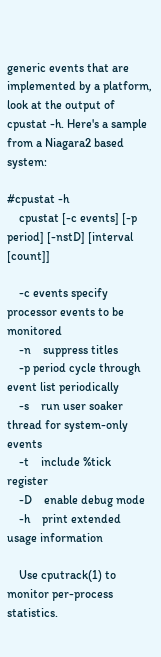generic events that are implemented by a platform, look at the output of cpustat -h. Here's a sample from a Niagara2 based system:

#cpustat -h
    cpustat [-c events] [-p period] [-nstD] [interval [count]]

    -c events specify processor events to be monitored
    -n    suppress titles
    -p period cycle through event list periodically
    -s    run user soaker thread for system-only events
    -t    include %tick register
    -D    enable debug mode
    -h    print extended usage information

    Use cputrack(1) to monitor per-process statistics.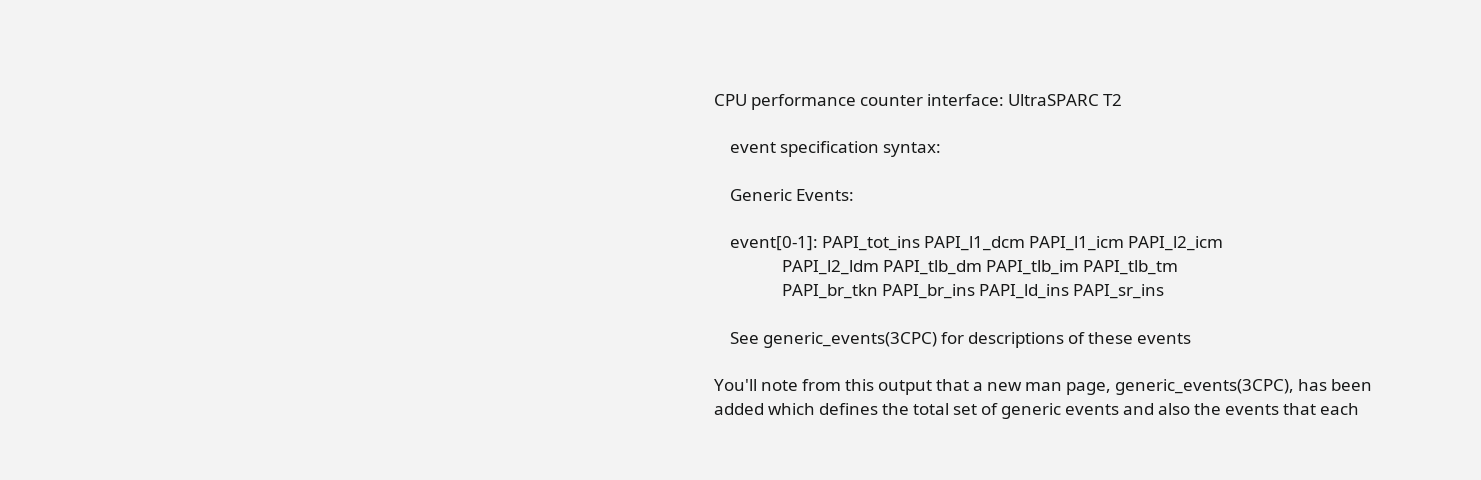CPU performance counter interface: UltraSPARC T2

    event specification syntax:

    Generic Events:

    event[0-1]: PAPI_tot_ins PAPI_l1_dcm PAPI_l1_icm PAPI_l2_icm
                 PAPI_l2_ldm PAPI_tlb_dm PAPI_tlb_im PAPI_tlb_tm
                 PAPI_br_tkn PAPI_br_ins PAPI_ld_ins PAPI_sr_ins

    See generic_events(3CPC) for descriptions of these events

You'll note from this output that a new man page, generic_events(3CPC), has been added which defines the total set of generic events and also the events that each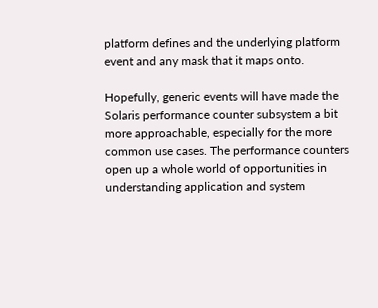platform defines and the underlying platform event and any mask that it maps onto.

Hopefully, generic events will have made the Solaris performance counter subsystem a bit more approachable, especially for the more common use cases. The performance counters open up a whole world of opportunities in understanding application and system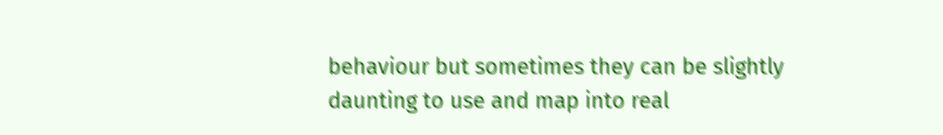behaviour but sometimes they can be slightly daunting to use and map into real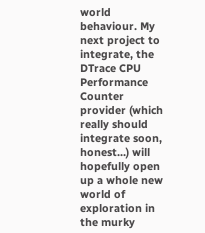world behaviour. My next project to integrate, the DTrace CPU Performance Counter provider (which really should integrate soon, honest...) will hopefully open up a whole new world of exploration in the murky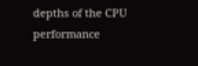depths of the CPU performance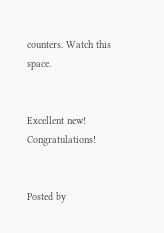counters. Watch this space.


Excellent new! Congratulations!


Posted by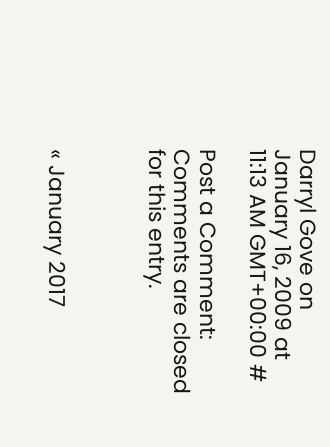Darryl Gove on January 16, 2009 at 11:13 AM GMT+00:00 #

Post a Comment:
Comments are closed for this entry.



« January 2017